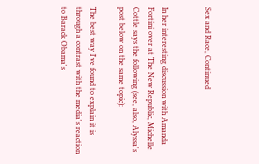Sex and Race, Continued


In her interesting discussion with Amanda Fortini over at The New Republic, Michelle Cottle says the following (see, also, Alyssa's post below on the same topic):

The best way I've found to explain it is through a contrast with the media's reaction to Barack Obama's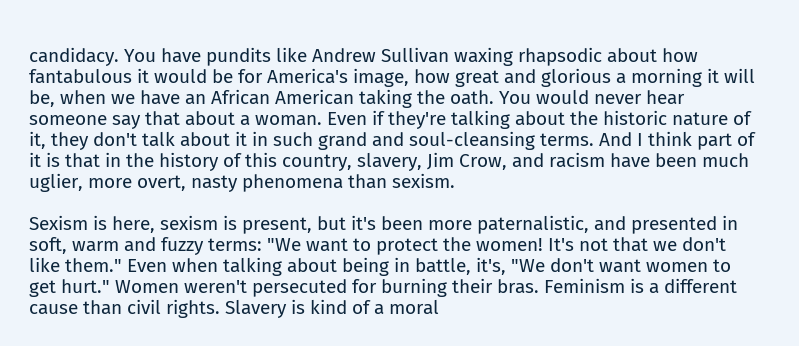candidacy. You have pundits like Andrew Sullivan waxing rhapsodic about how fantabulous it would be for America's image, how great and glorious a morning it will be, when we have an African American taking the oath. You would never hear someone say that about a woman. Even if they're talking about the historic nature of it, they don't talk about it in such grand and soul-cleansing terms. And I think part of it is that in the history of this country, slavery, Jim Crow, and racism have been much uglier, more overt, nasty phenomena than sexism.

Sexism is here, sexism is present, but it's been more paternalistic, and presented in soft, warm and fuzzy terms: "We want to protect the women! It's not that we don't like them." Even when talking about being in battle, it's, "We don't want women to get hurt." Women weren't persecuted for burning their bras. Feminism is a different cause than civil rights. Slavery is kind of a moral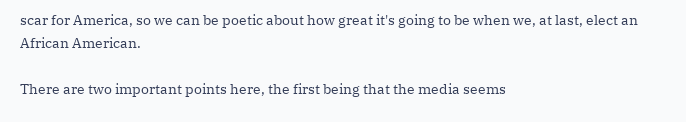scar for America, so we can be poetic about how great it's going to be when we, at last, elect an African American.

There are two important points here, the first being that the media seems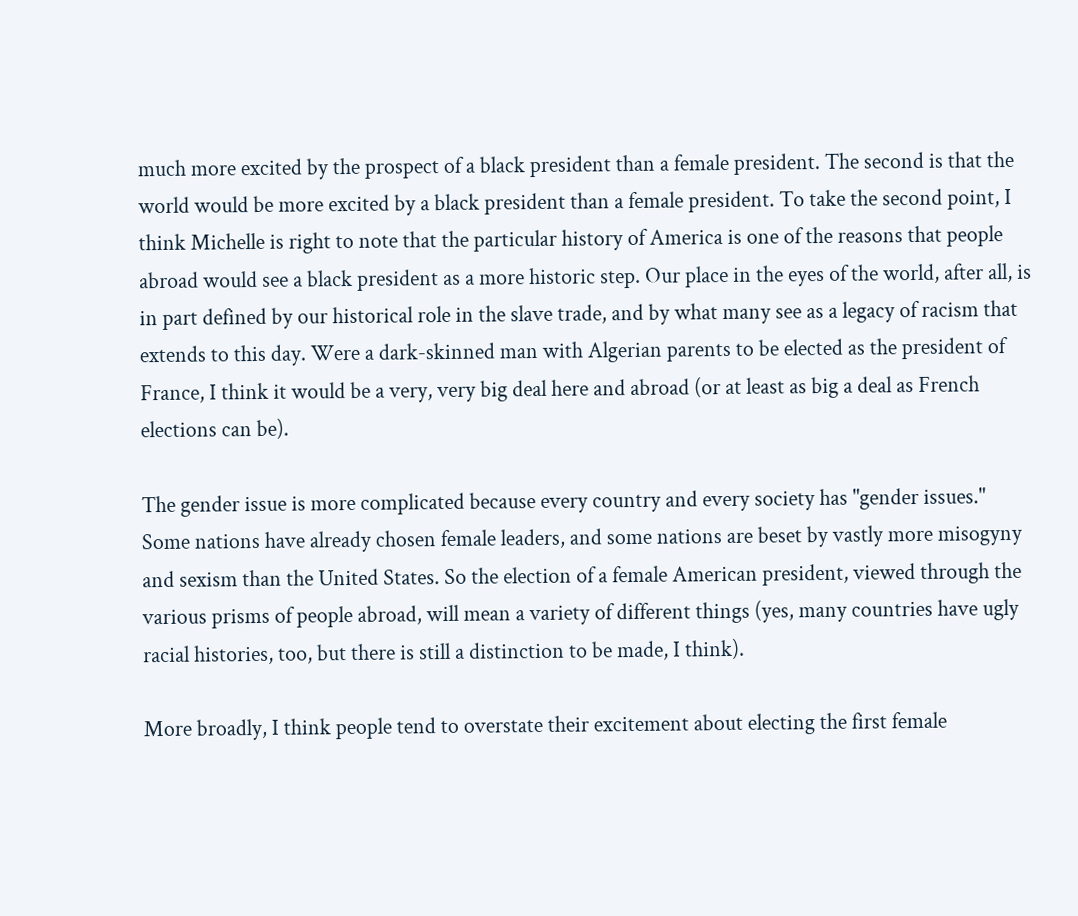much more excited by the prospect of a black president than a female president. The second is that the world would be more excited by a black president than a female president. To take the second point, I think Michelle is right to note that the particular history of America is one of the reasons that people abroad would see a black president as a more historic step. Our place in the eyes of the world, after all, is in part defined by our historical role in the slave trade, and by what many see as a legacy of racism that extends to this day. Were a dark-skinned man with Algerian parents to be elected as the president of France, I think it would be a very, very big deal here and abroad (or at least as big a deal as French elections can be).

The gender issue is more complicated because every country and every society has "gender issues." Some nations have already chosen female leaders, and some nations are beset by vastly more misogyny and sexism than the United States. So the election of a female American president, viewed through the various prisms of people abroad, will mean a variety of different things (yes, many countries have ugly racial histories, too, but there is still a distinction to be made, I think).

More broadly, I think people tend to overstate their excitement about electing the first female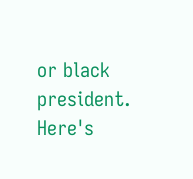or black president. Here's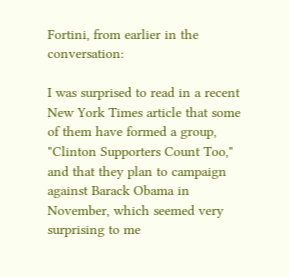Fortini, from earlier in the conversation:

I was surprised to read in a recent New York Times article that some of them have formed a group, "Clinton Supporters Count Too," and that they plan to campaign against Barack Obama in November, which seemed very surprising to me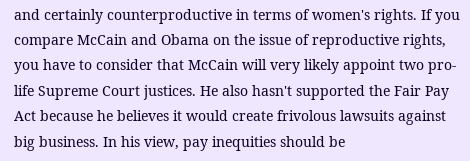and certainly counterproductive in terms of women's rights. If you compare McCain and Obama on the issue of reproductive rights, you have to consider that McCain will very likely appoint two pro-life Supreme Court justices. He also hasn't supported the Fair Pay Act because he believes it would create frivolous lawsuits against big business. In his view, pay inequities should be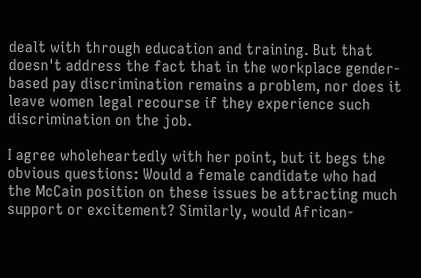dealt with through education and training. But that doesn't address the fact that in the workplace gender-based pay discrimination remains a problem, nor does it leave women legal recourse if they experience such discrimination on the job.

I agree wholeheartedly with her point, but it begs the obvious questions: Would a female candidate who had the McCain position on these issues be attracting much support or excitement? Similarly, would African-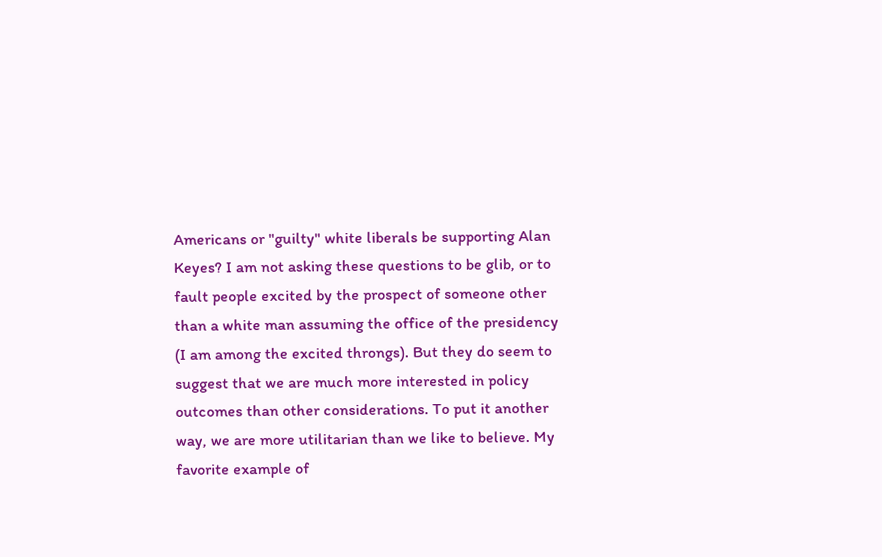Americans or "guilty" white liberals be supporting Alan Keyes? I am not asking these questions to be glib, or to fault people excited by the prospect of someone other than a white man assuming the office of the presidency (I am among the excited throngs). But they do seem to suggest that we are much more interested in policy outcomes than other considerations. To put it another way, we are more utilitarian than we like to believe. My favorite example of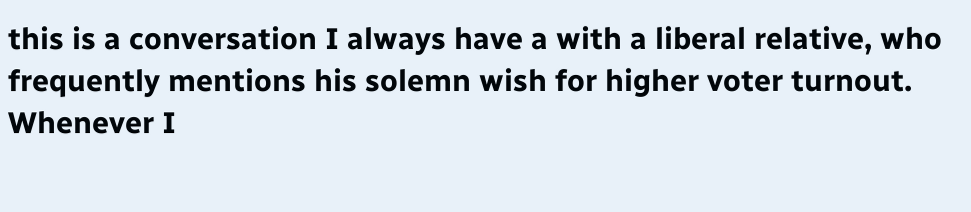this is a conversation I always have a with a liberal relative, who frequently mentions his solemn wish for higher voter turnout. Whenever I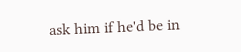ask him if he'd be in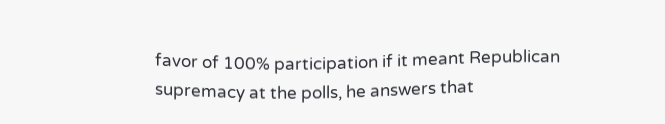favor of 100% participation if it meant Republican supremacy at the polls, he answers that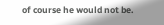of course he would not be.